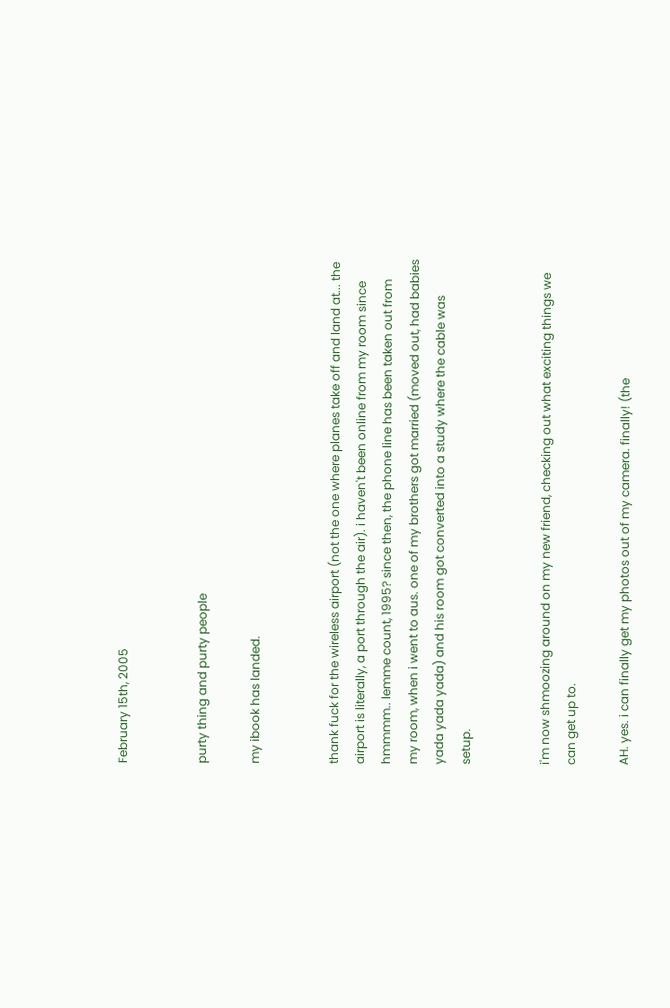February 15th, 2005


purty thing and purty people

my ibook has landed.


thank fuck for the wireless airport (not the one where planes take off and land at... the airport is literally, a port through the air). i haven't been online from my room since hmmmm.. lemme count, 1995? since then, the phone line has been taken out from my room, when i went to aus. one of my brothers got married (moved out, had babies yada yada yada) and his room got converted into a study where the cable was setup.


i'm now shmoozing around on my new friend, checking out what exciting things we can get up to.

AH. yes. i can finally get my photos out of my camera. finally! (the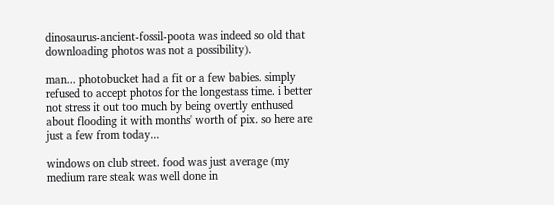dinosaurus-ancient-fossil-poota was indeed so old that downloading photos was not a possibility).

man... photobucket had a fit or a few babies. simply refused to accept photos for the longestass time. i better not stress it out too much by being overtly enthused about flooding it with months' worth of pix. so here are just a few from today...

windows on club street. food was just average (my medium rare steak was well done in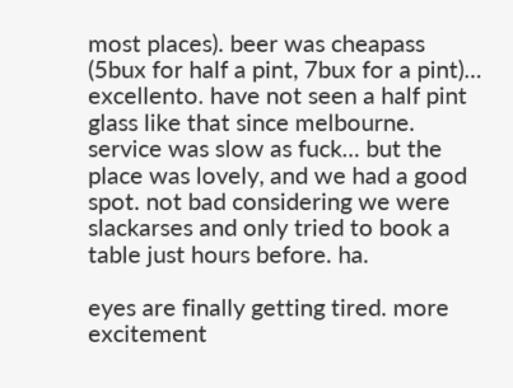most places). beer was cheapass (5bux for half a pint, 7bux for a pint)... excellento. have not seen a half pint glass like that since melbourne. service was slow as fuck... but the place was lovely, and we had a good spot. not bad considering we were slackarses and only tried to book a table just hours before. ha.

eyes are finally getting tired. more excitement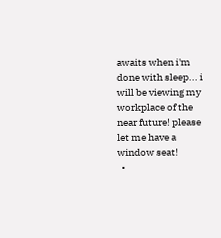awaits when i'm done with sleep... i will be viewing my workplace of the near future! please let me have a window seat!
  •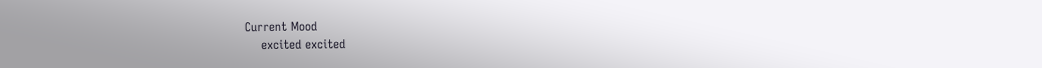Current Mood
    excited excited